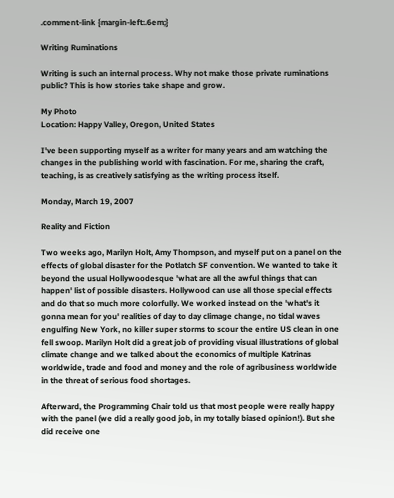.comment-link {margin-left:.6em;}

Writing Ruminations

Writing is such an internal process. Why not make those private ruminations public? This is how stories take shape and grow.

My Photo
Location: Happy Valley, Oregon, United States

I've been supporting myself as a writer for many years and am watching the changes in the publishing world with fascination. For me, sharing the craft, teaching, is as creatively satisfying as the writing process itself.

Monday, March 19, 2007

Reality and Fiction

Two weeks ago, Marilyn Holt, Amy Thompson, and myself put on a panel on the effects of global disaster for the Potlatch SF convention. We wanted to take it beyond the usual Hollywoodesque 'what are all the awful things that can happen' list of possible disasters. Hollywood can use all those special effects and do that so much more colorfully. We worked instead on the 'what's it gonna mean for you' realities of day to day climage change, no tidal waves engulfing New York, no killer super storms to scour the entire US clean in one fell swoop. Marilyn Holt did a great job of providing visual illustrations of global climate change and we talked about the economics of multiple Katrinas worldwide, trade and food and money and the role of agribusiness worldwide in the threat of serious food shortages.

Afterward, the Programming Chair told us that most people were really happy with the panel (we did a really good job, in my totally biased opinion!). But she did receive one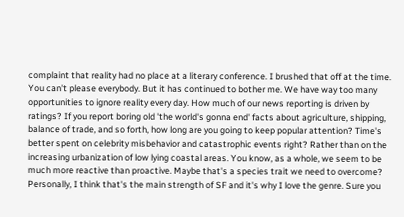complaint that reality had no place at a literary conference. I brushed that off at the time. You can't please everybody. But it has continued to bother me. We have way too many opportunities to ignore reality every day. How much of our news reporting is driven by ratings? If you report boring old 'the world's gonna end' facts about agriculture, shipping, balance of trade, and so forth, how long are you going to keep popular attention? Time's better spent on celebrity misbehavior and catastrophic events right? Rather than on the increasing urbanization of low lying coastal areas. You know, as a whole, we seem to be much more reactive than proactive. Maybe that's a species trait we need to overcome? Personally, I think that's the main strength of SF and it's why I love the genre. Sure you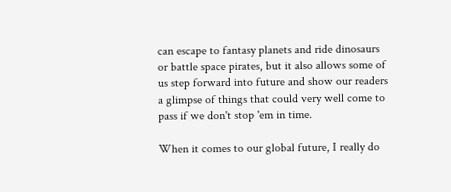can escape to fantasy planets and ride dinosaurs or battle space pirates, but it also allows some of us step forward into future and show our readers a glimpse of things that could very well come to pass if we don't stop 'em in time.

When it comes to our global future, I really do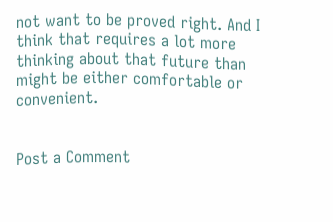not want to be proved right. And I think that requires a lot more thinking about that future than might be either comfortable or convenient.


Post a Comment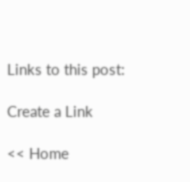Links to this post:

Create a Link

<< Home